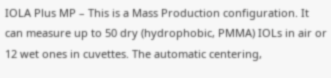IOLA Plus MP – This is a Mass Production configuration. It can measure up to 50 dry (hydrophobic, PMMA) IOLs in air or 12 wet ones in cuvettes. The automatic centering,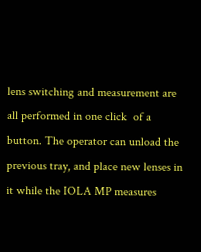lens switching and measurement are all performed in one click  of a button. The operator can unload the previous tray, and place new lenses in it while the IOLA MP measures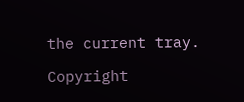the current tray.

Copyright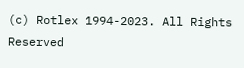(c) Rotlex 1994-2023. All Rights Reserved